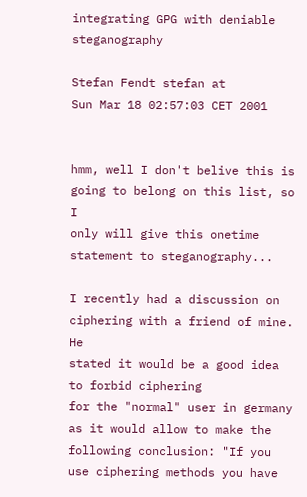integrating GPG with deniable steganography

Stefan Fendt stefan at
Sun Mar 18 02:57:03 CET 2001


hmm, well I don't belive this is going to belong on this list, so I
only will give this onetime statement to steganography...

I recently had a discussion on ciphering with a friend of mine. He
stated it would be a good idea to forbid ciphering
for the "normal" user in germany as it would allow to make the
following conclusion: "If you use ciphering methods you have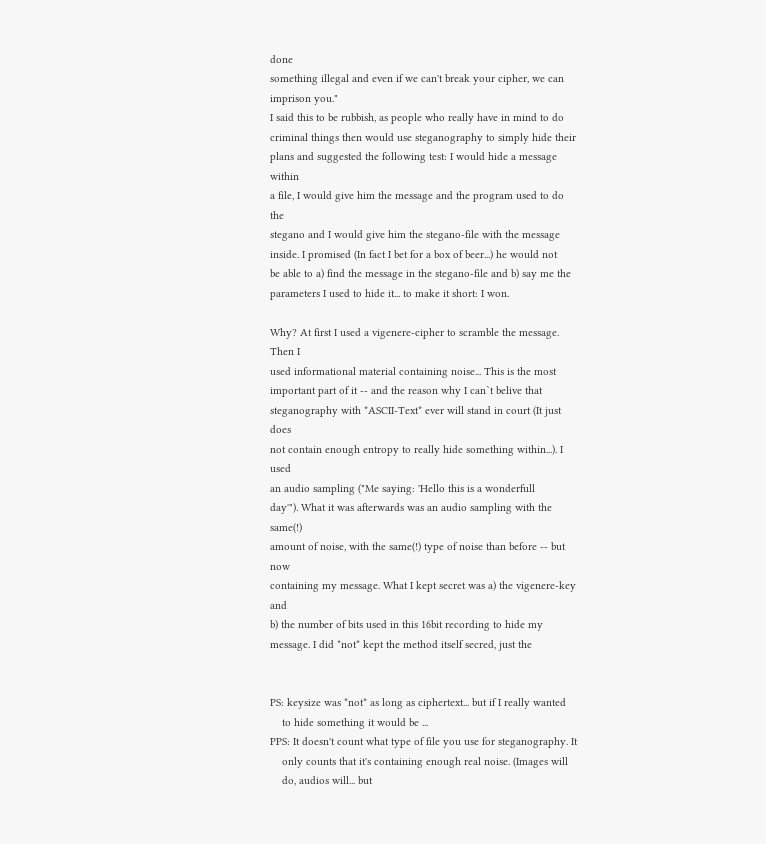done
something illegal and even if we can't break your cipher, we can
imprison you."
I said this to be rubbish, as people who really have in mind to do
criminal things then would use steganography to simply hide their
plans and suggested the following test: I would hide a message within
a file, I would give him the message and the program used to do the
stegano and I would give him the stegano-file with the message
inside. I promised (In fact I bet for a box of beer...) he would not
be able to a) find the message in the stegano-file and b) say me the
parameters I used to hide it... to make it short: I won.

Why? At first I used a vigenere-cipher to scramble the message. Then I
used informational material containing noise... This is the most
important part of it -- and the reason why I can`t belive that
steganography with *ASCII-Text* ever will stand in court (It just does
not contain enough entropy to really hide something within...). I used
an audio sampling ("Me saying: 'Hello this is a wonderfull
day'"). What it was afterwards was an audio sampling with the same(!)
amount of noise, with the same(!) type of noise than before -- but now
containing my message. What I kept secret was a) the vigenere-key and
b) the number of bits used in this 16bit recording to hide my
message. I did *not* kept the method itself secred, just the


PS: keysize was *not* as long as ciphertext... but if I really wanted
    to hide something it would be ...
PPS: It doesn't count what type of file you use for steganography. It
    only counts that it's containing enough real noise. (Images will
    do, audios will... but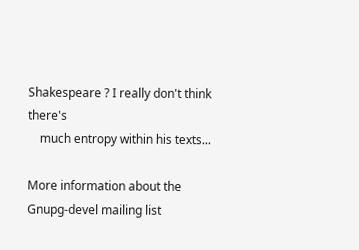Shakespeare ? I really don't think there's
    much entropy within his texts...

More information about the Gnupg-devel mailing list